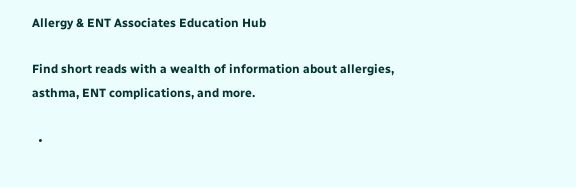Allergy & ENT Associates Education Hub

Find short reads with a wealth of information about allergies, asthma, ENT complications, and more.

  •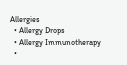Allergies
  • Allergy Drops
  • Allergy Immunotherapy
  •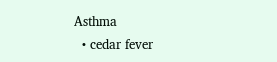Asthma
  • cedar fever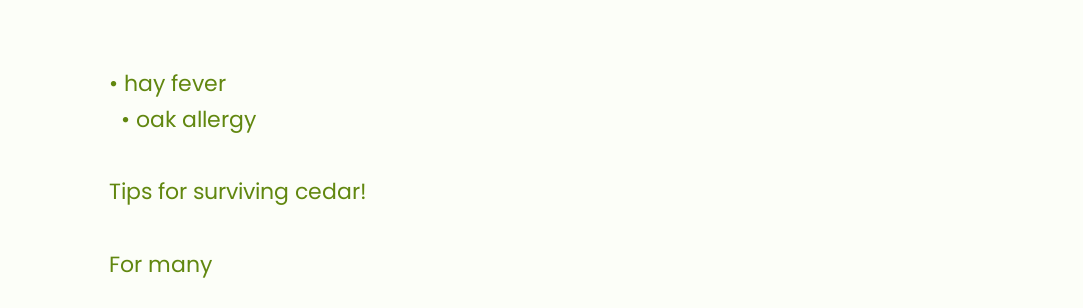• hay fever
  • oak allergy

Tips for surviving cedar!

For many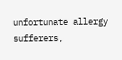unfortunate allergy sufferers,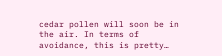cedar pollen will soon be in the air. In terms of avoidance, this is pretty…